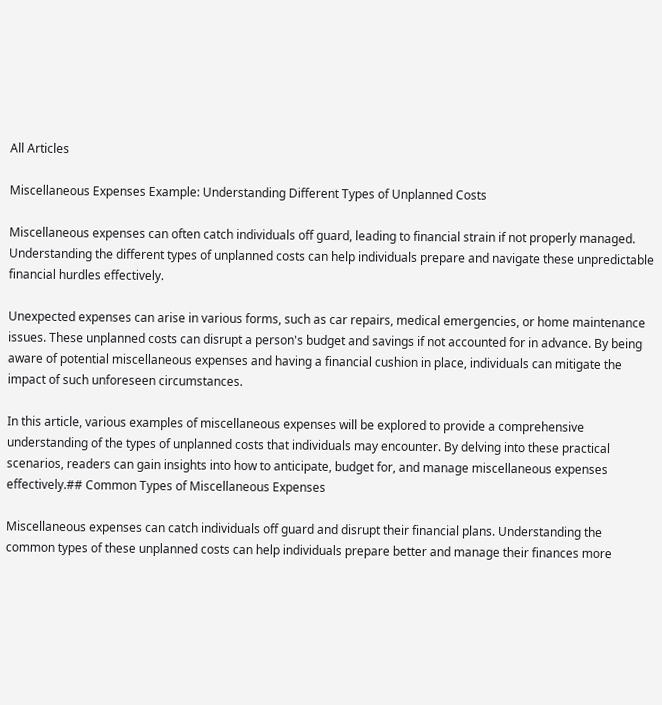All Articles

Miscellaneous Expenses Example: Understanding Different Types of Unplanned Costs

Miscellaneous expenses can often catch individuals off guard, leading to financial strain if not properly managed. Understanding the different types of unplanned costs can help individuals prepare and navigate these unpredictable financial hurdles effectively.

Unexpected expenses can arise in various forms, such as car repairs, medical emergencies, or home maintenance issues. These unplanned costs can disrupt a person's budget and savings if not accounted for in advance. By being aware of potential miscellaneous expenses and having a financial cushion in place, individuals can mitigate the impact of such unforeseen circumstances.

In this article, various examples of miscellaneous expenses will be explored to provide a comprehensive understanding of the types of unplanned costs that individuals may encounter. By delving into these practical scenarios, readers can gain insights into how to anticipate, budget for, and manage miscellaneous expenses effectively.## Common Types of Miscellaneous Expenses

Miscellaneous expenses can catch individuals off guard and disrupt their financial plans. Understanding the common types of these unplanned costs can help individuals prepare better and manage their finances more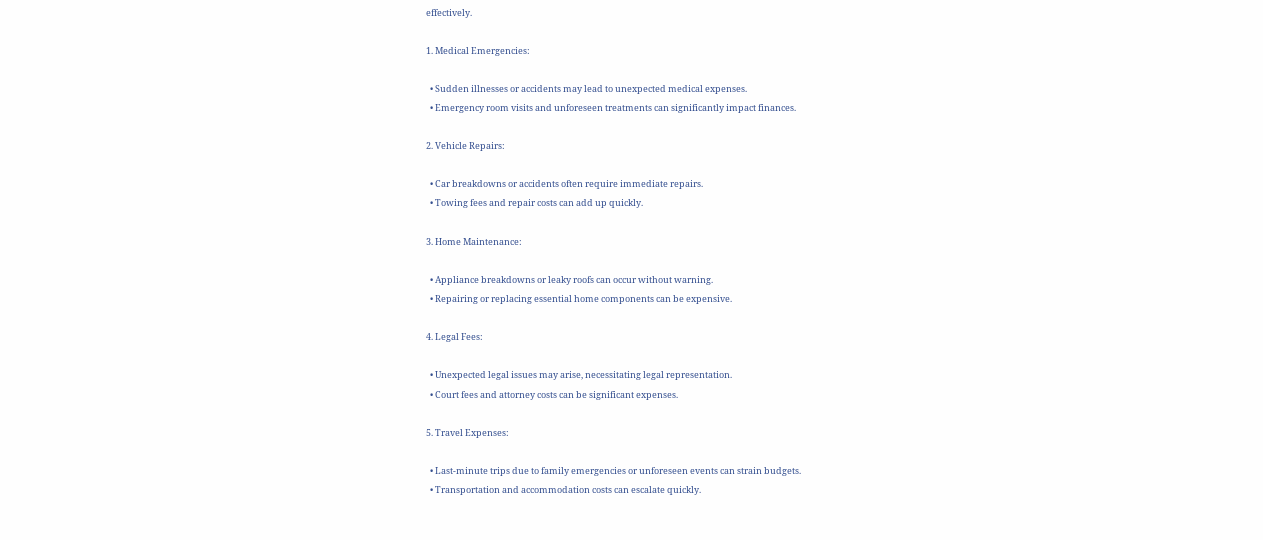effectively.

1. Medical Emergencies:

  • Sudden illnesses or accidents may lead to unexpected medical expenses.
  • Emergency room visits and unforeseen treatments can significantly impact finances.

2. Vehicle Repairs:

  • Car breakdowns or accidents often require immediate repairs.
  • Towing fees and repair costs can add up quickly.

3. Home Maintenance:

  • Appliance breakdowns or leaky roofs can occur without warning.
  • Repairing or replacing essential home components can be expensive.

4. Legal Fees:

  • Unexpected legal issues may arise, necessitating legal representation.
  • Court fees and attorney costs can be significant expenses.

5. Travel Expenses:

  • Last-minute trips due to family emergencies or unforeseen events can strain budgets.
  • Transportation and accommodation costs can escalate quickly.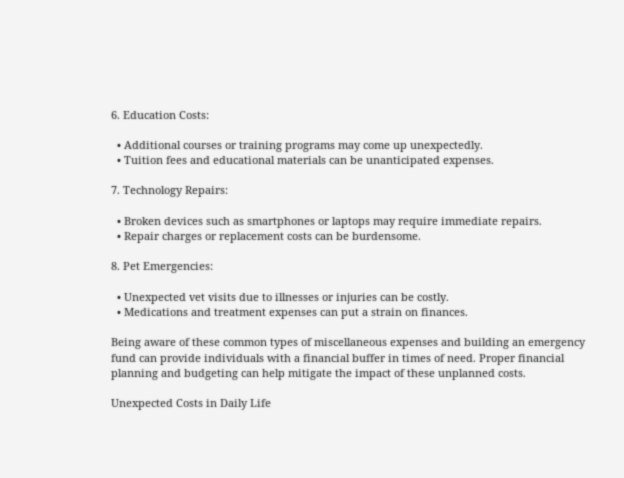6. Education Costs:

  • Additional courses or training programs may come up unexpectedly.
  • Tuition fees and educational materials can be unanticipated expenses.

7. Technology Repairs:

  • Broken devices such as smartphones or laptops may require immediate repairs.
  • Repair charges or replacement costs can be burdensome.

8. Pet Emergencies:

  • Unexpected vet visits due to illnesses or injuries can be costly.
  • Medications and treatment expenses can put a strain on finances.

Being aware of these common types of miscellaneous expenses and building an emergency fund can provide individuals with a financial buffer in times of need. Proper financial planning and budgeting can help mitigate the impact of these unplanned costs.

Unexpected Costs in Daily Life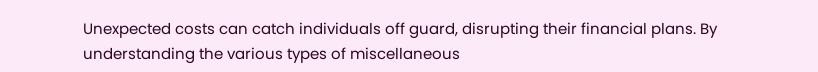Unexpected costs can catch individuals off guard, disrupting their financial plans. By understanding the various types of miscellaneous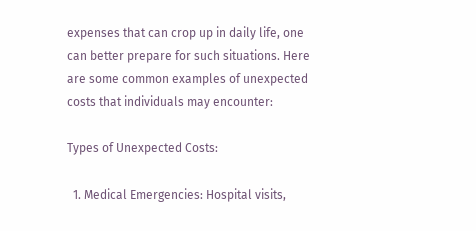expenses that can crop up in daily life, one can better prepare for such situations. Here are some common examples of unexpected costs that individuals may encounter:

Types of Unexpected Costs:

  1. Medical Emergencies: Hospital visits,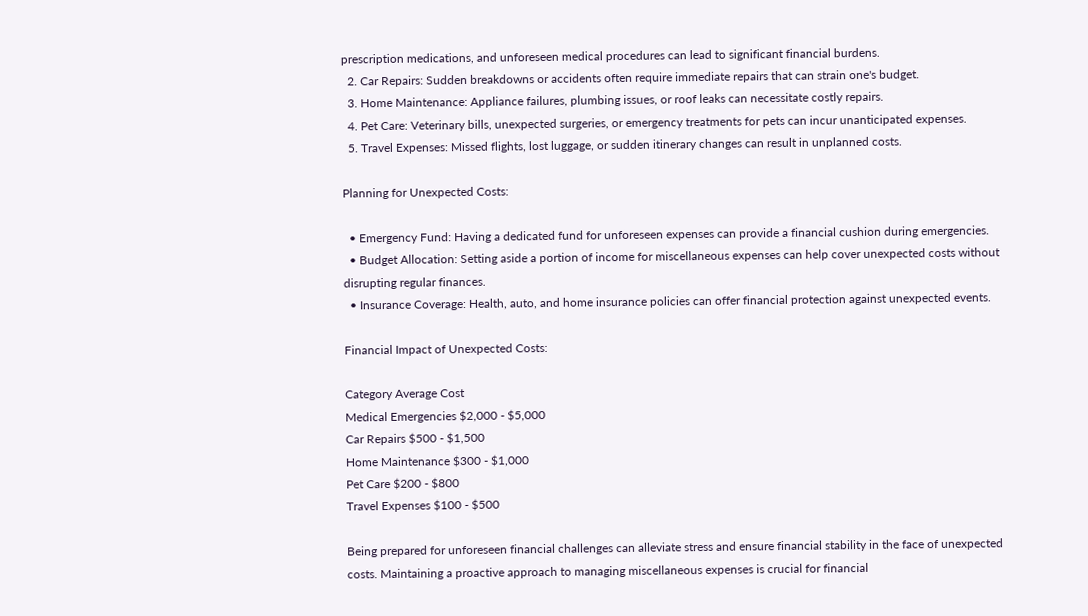prescription medications, and unforeseen medical procedures can lead to significant financial burdens.
  2. Car Repairs: Sudden breakdowns or accidents often require immediate repairs that can strain one's budget.
  3. Home Maintenance: Appliance failures, plumbing issues, or roof leaks can necessitate costly repairs.
  4. Pet Care: Veterinary bills, unexpected surgeries, or emergency treatments for pets can incur unanticipated expenses.
  5. Travel Expenses: Missed flights, lost luggage, or sudden itinerary changes can result in unplanned costs.

Planning for Unexpected Costs:

  • Emergency Fund: Having a dedicated fund for unforeseen expenses can provide a financial cushion during emergencies.
  • Budget Allocation: Setting aside a portion of income for miscellaneous expenses can help cover unexpected costs without disrupting regular finances.
  • Insurance Coverage: Health, auto, and home insurance policies can offer financial protection against unexpected events.

Financial Impact of Unexpected Costs:

Category Average Cost
Medical Emergencies $2,000 - $5,000
Car Repairs $500 - $1,500
Home Maintenance $300 - $1,000
Pet Care $200 - $800
Travel Expenses $100 - $500

Being prepared for unforeseen financial challenges can alleviate stress and ensure financial stability in the face of unexpected costs. Maintaining a proactive approach to managing miscellaneous expenses is crucial for financial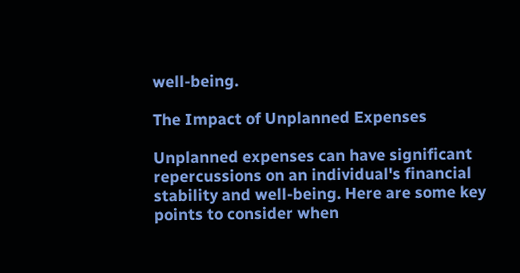well-being.

The Impact of Unplanned Expenses

Unplanned expenses can have significant repercussions on an individual's financial stability and well-being. Here are some key points to consider when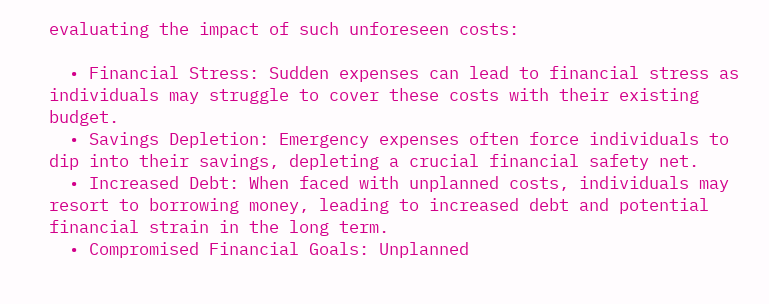evaluating the impact of such unforeseen costs:

  • Financial Stress: Sudden expenses can lead to financial stress as individuals may struggle to cover these costs with their existing budget.
  • Savings Depletion: Emergency expenses often force individuals to dip into their savings, depleting a crucial financial safety net.
  • Increased Debt: When faced with unplanned costs, individuals may resort to borrowing money, leading to increased debt and potential financial strain in the long term.
  • Compromised Financial Goals: Unplanned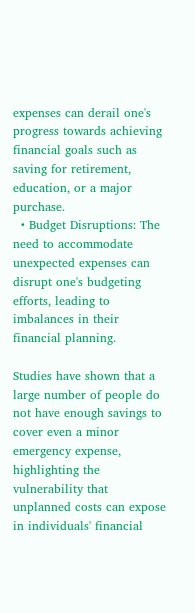expenses can derail one's progress towards achieving financial goals such as saving for retirement, education, or a major purchase.
  • Budget Disruptions: The need to accommodate unexpected expenses can disrupt one's budgeting efforts, leading to imbalances in their financial planning.

Studies have shown that a large number of people do not have enough savings to cover even a minor emergency expense, highlighting the vulnerability that unplanned costs can expose in individuals' financial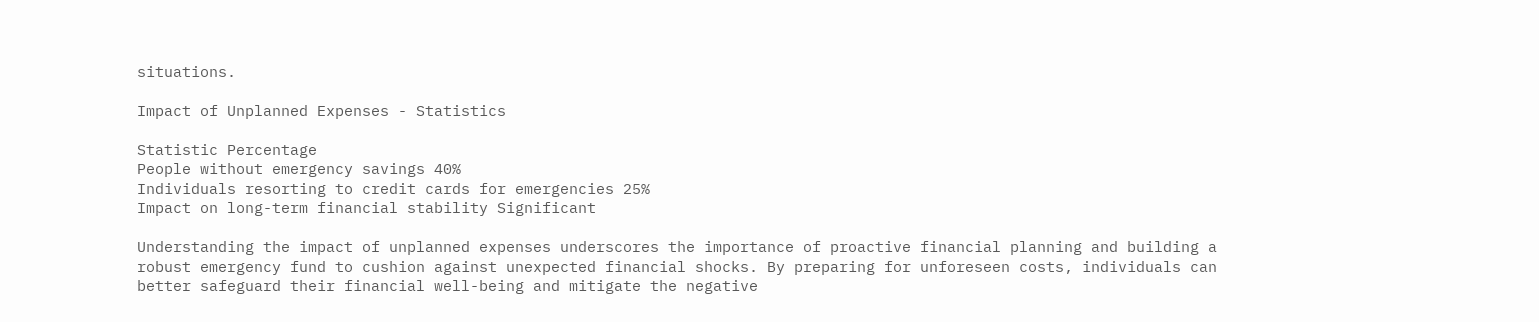situations.

Impact of Unplanned Expenses - Statistics

Statistic Percentage
People without emergency savings 40%
Individuals resorting to credit cards for emergencies 25%
Impact on long-term financial stability Significant

Understanding the impact of unplanned expenses underscores the importance of proactive financial planning and building a robust emergency fund to cushion against unexpected financial shocks. By preparing for unforeseen costs, individuals can better safeguard their financial well-being and mitigate the negative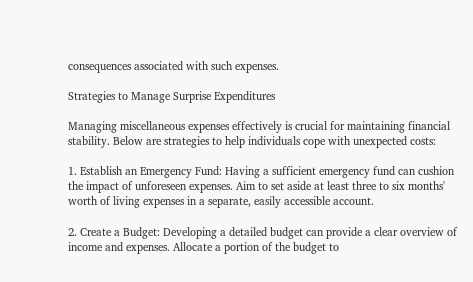consequences associated with such expenses.

Strategies to Manage Surprise Expenditures

Managing miscellaneous expenses effectively is crucial for maintaining financial stability. Below are strategies to help individuals cope with unexpected costs:

1. Establish an Emergency Fund: Having a sufficient emergency fund can cushion the impact of unforeseen expenses. Aim to set aside at least three to six months' worth of living expenses in a separate, easily accessible account.

2. Create a Budget: Developing a detailed budget can provide a clear overview of income and expenses. Allocate a portion of the budget to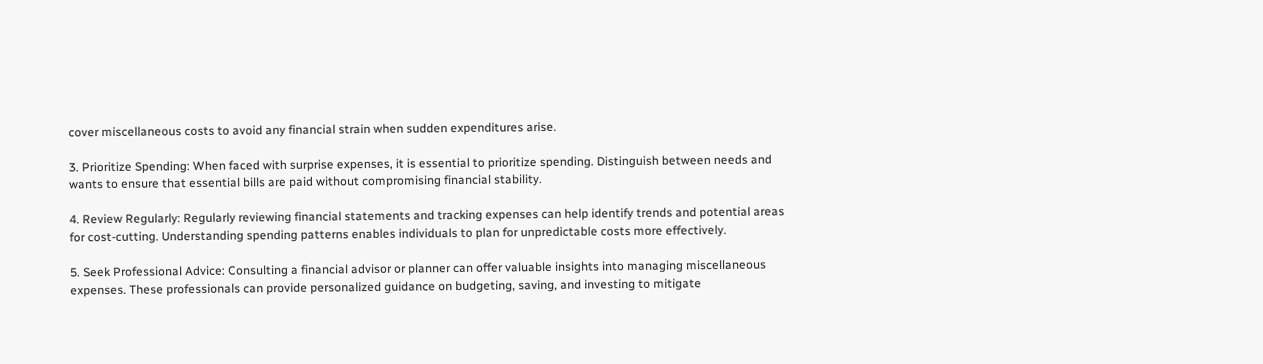cover miscellaneous costs to avoid any financial strain when sudden expenditures arise.

3. Prioritize Spending: When faced with surprise expenses, it is essential to prioritize spending. Distinguish between needs and wants to ensure that essential bills are paid without compromising financial stability.

4. Review Regularly: Regularly reviewing financial statements and tracking expenses can help identify trends and potential areas for cost-cutting. Understanding spending patterns enables individuals to plan for unpredictable costs more effectively.

5. Seek Professional Advice: Consulting a financial advisor or planner can offer valuable insights into managing miscellaneous expenses. These professionals can provide personalized guidance on budgeting, saving, and investing to mitigate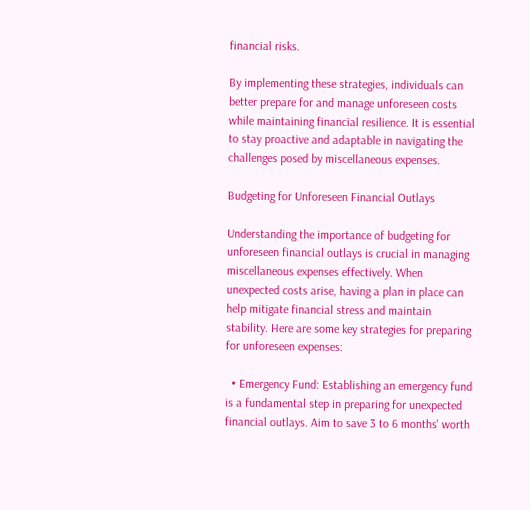financial risks.

By implementing these strategies, individuals can better prepare for and manage unforeseen costs while maintaining financial resilience. It is essential to stay proactive and adaptable in navigating the challenges posed by miscellaneous expenses.

Budgeting for Unforeseen Financial Outlays

Understanding the importance of budgeting for unforeseen financial outlays is crucial in managing miscellaneous expenses effectively. When unexpected costs arise, having a plan in place can help mitigate financial stress and maintain stability. Here are some key strategies for preparing for unforeseen expenses:

  • Emergency Fund: Establishing an emergency fund is a fundamental step in preparing for unexpected financial outlays. Aim to save 3 to 6 months' worth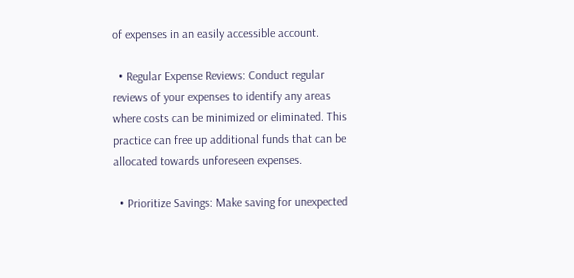of expenses in an easily accessible account.

  • Regular Expense Reviews: Conduct regular reviews of your expenses to identify any areas where costs can be minimized or eliminated. This practice can free up additional funds that can be allocated towards unforeseen expenses.

  • Prioritize Savings: Make saving for unexpected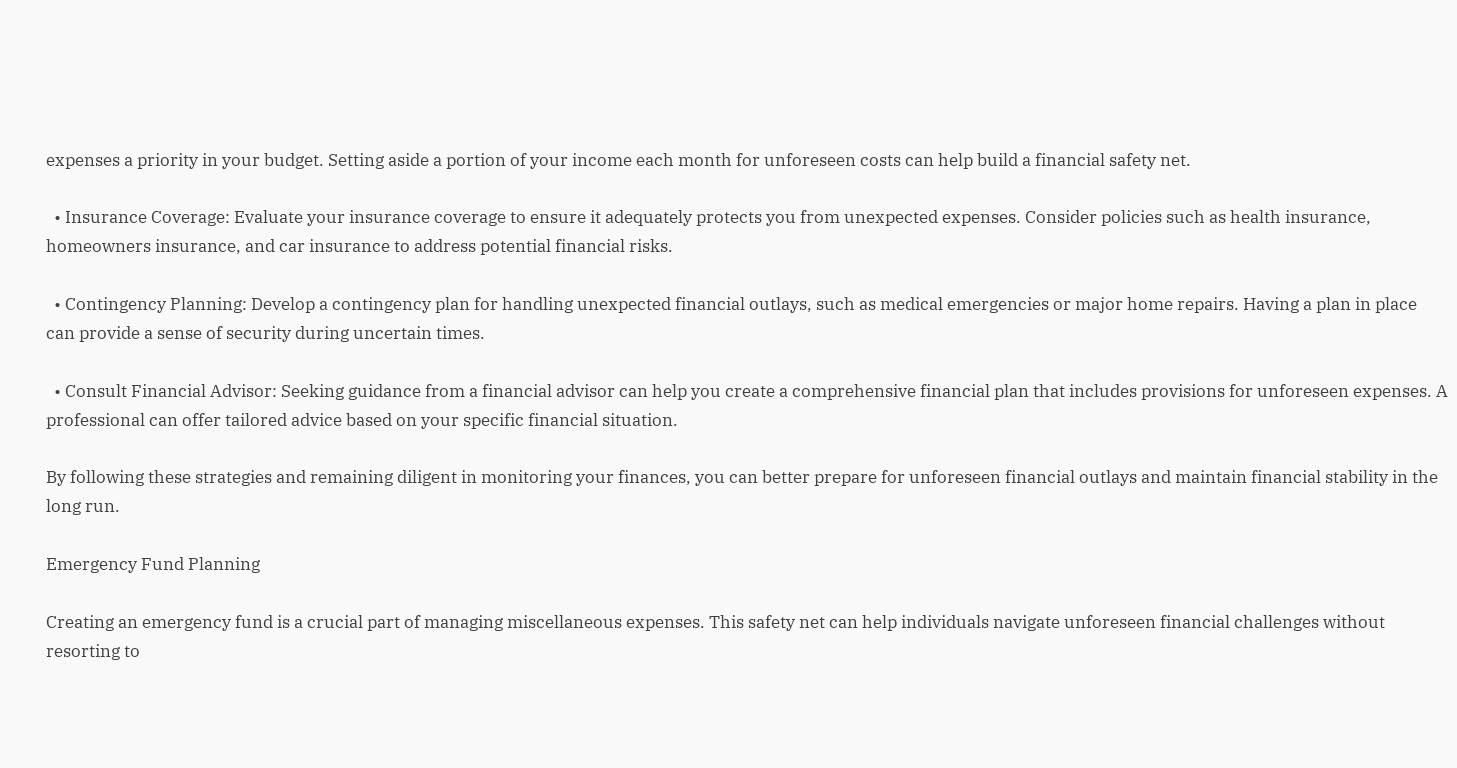expenses a priority in your budget. Setting aside a portion of your income each month for unforeseen costs can help build a financial safety net.

  • Insurance Coverage: Evaluate your insurance coverage to ensure it adequately protects you from unexpected expenses. Consider policies such as health insurance, homeowners insurance, and car insurance to address potential financial risks.

  • Contingency Planning: Develop a contingency plan for handling unexpected financial outlays, such as medical emergencies or major home repairs. Having a plan in place can provide a sense of security during uncertain times.

  • Consult Financial Advisor: Seeking guidance from a financial advisor can help you create a comprehensive financial plan that includes provisions for unforeseen expenses. A professional can offer tailored advice based on your specific financial situation.

By following these strategies and remaining diligent in monitoring your finances, you can better prepare for unforeseen financial outlays and maintain financial stability in the long run.

Emergency Fund Planning

Creating an emergency fund is a crucial part of managing miscellaneous expenses. This safety net can help individuals navigate unforeseen financial challenges without resorting to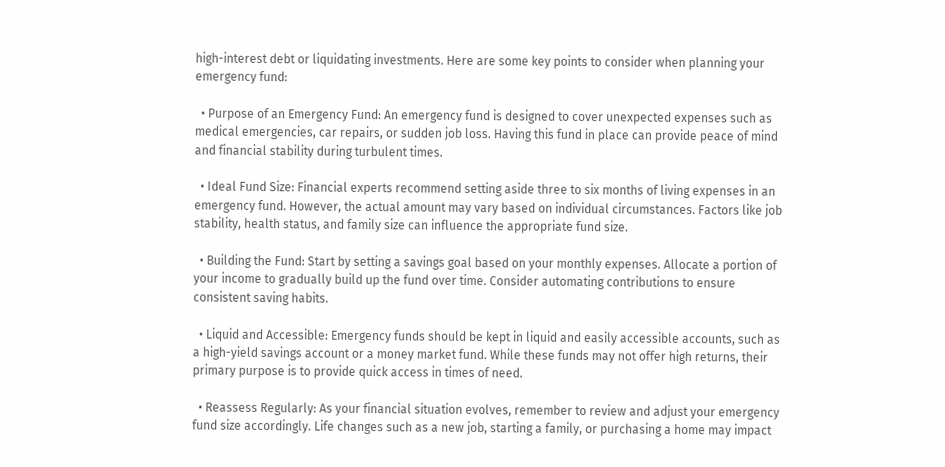high-interest debt or liquidating investments. Here are some key points to consider when planning your emergency fund:

  • Purpose of an Emergency Fund: An emergency fund is designed to cover unexpected expenses such as medical emergencies, car repairs, or sudden job loss. Having this fund in place can provide peace of mind and financial stability during turbulent times.

  • Ideal Fund Size: Financial experts recommend setting aside three to six months of living expenses in an emergency fund. However, the actual amount may vary based on individual circumstances. Factors like job stability, health status, and family size can influence the appropriate fund size.

  • Building the Fund: Start by setting a savings goal based on your monthly expenses. Allocate a portion of your income to gradually build up the fund over time. Consider automating contributions to ensure consistent saving habits.

  • Liquid and Accessible: Emergency funds should be kept in liquid and easily accessible accounts, such as a high-yield savings account or a money market fund. While these funds may not offer high returns, their primary purpose is to provide quick access in times of need.

  • Reassess Regularly: As your financial situation evolves, remember to review and adjust your emergency fund size accordingly. Life changes such as a new job, starting a family, or purchasing a home may impact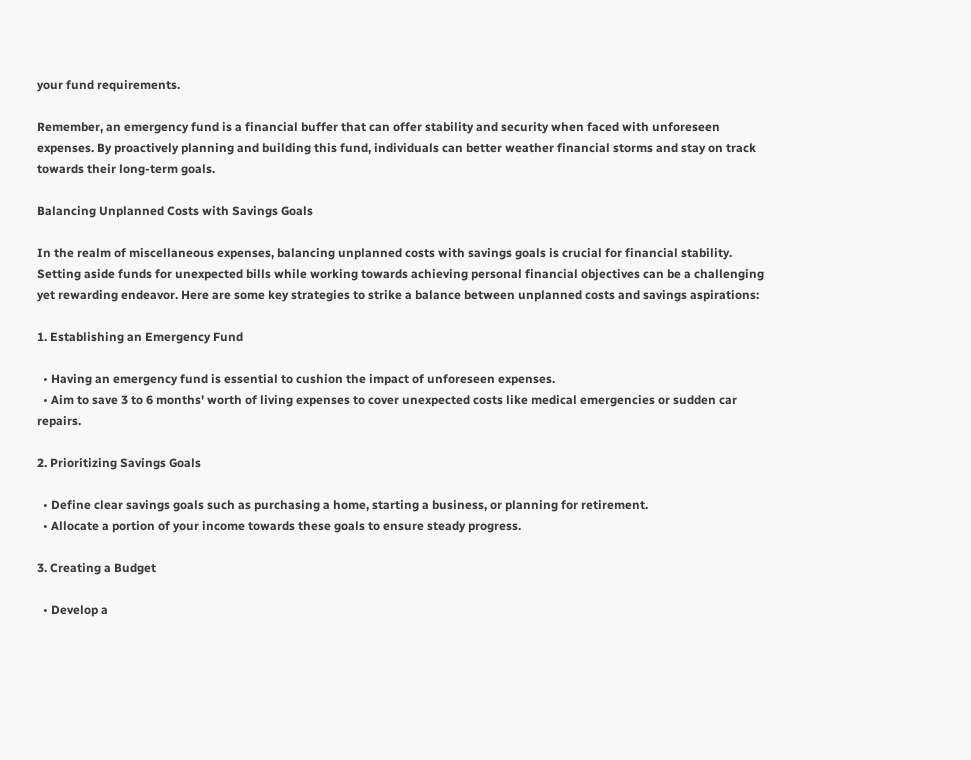your fund requirements.

Remember, an emergency fund is a financial buffer that can offer stability and security when faced with unforeseen expenses. By proactively planning and building this fund, individuals can better weather financial storms and stay on track towards their long-term goals.

Balancing Unplanned Costs with Savings Goals

In the realm of miscellaneous expenses, balancing unplanned costs with savings goals is crucial for financial stability. Setting aside funds for unexpected bills while working towards achieving personal financial objectives can be a challenging yet rewarding endeavor. Here are some key strategies to strike a balance between unplanned costs and savings aspirations:

1. Establishing an Emergency Fund

  • Having an emergency fund is essential to cushion the impact of unforeseen expenses.
  • Aim to save 3 to 6 months' worth of living expenses to cover unexpected costs like medical emergencies or sudden car repairs.

2. Prioritizing Savings Goals

  • Define clear savings goals such as purchasing a home, starting a business, or planning for retirement.
  • Allocate a portion of your income towards these goals to ensure steady progress.

3. Creating a Budget

  • Develop a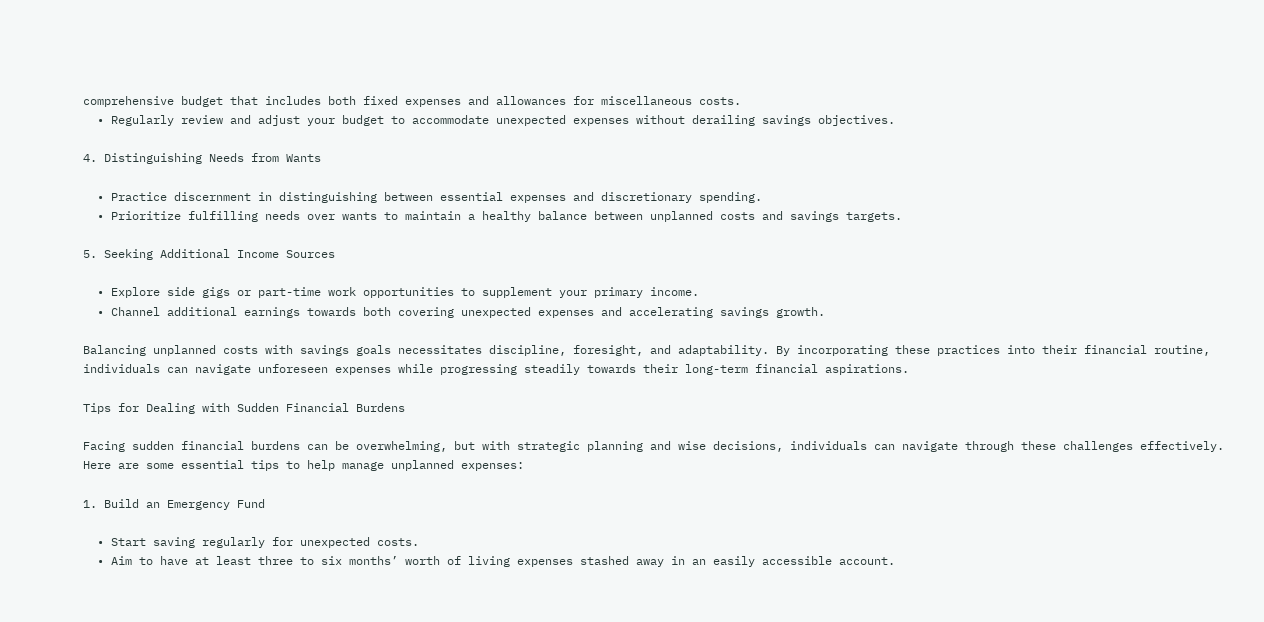comprehensive budget that includes both fixed expenses and allowances for miscellaneous costs.
  • Regularly review and adjust your budget to accommodate unexpected expenses without derailing savings objectives.

4. Distinguishing Needs from Wants

  • Practice discernment in distinguishing between essential expenses and discretionary spending.
  • Prioritize fulfilling needs over wants to maintain a healthy balance between unplanned costs and savings targets.

5. Seeking Additional Income Sources

  • Explore side gigs or part-time work opportunities to supplement your primary income.
  • Channel additional earnings towards both covering unexpected expenses and accelerating savings growth.

Balancing unplanned costs with savings goals necessitates discipline, foresight, and adaptability. By incorporating these practices into their financial routine, individuals can navigate unforeseen expenses while progressing steadily towards their long-term financial aspirations.

Tips for Dealing with Sudden Financial Burdens

Facing sudden financial burdens can be overwhelming, but with strategic planning and wise decisions, individuals can navigate through these challenges effectively. Here are some essential tips to help manage unplanned expenses:

1. Build an Emergency Fund

  • Start saving regularly for unexpected costs.
  • Aim to have at least three to six months’ worth of living expenses stashed away in an easily accessible account.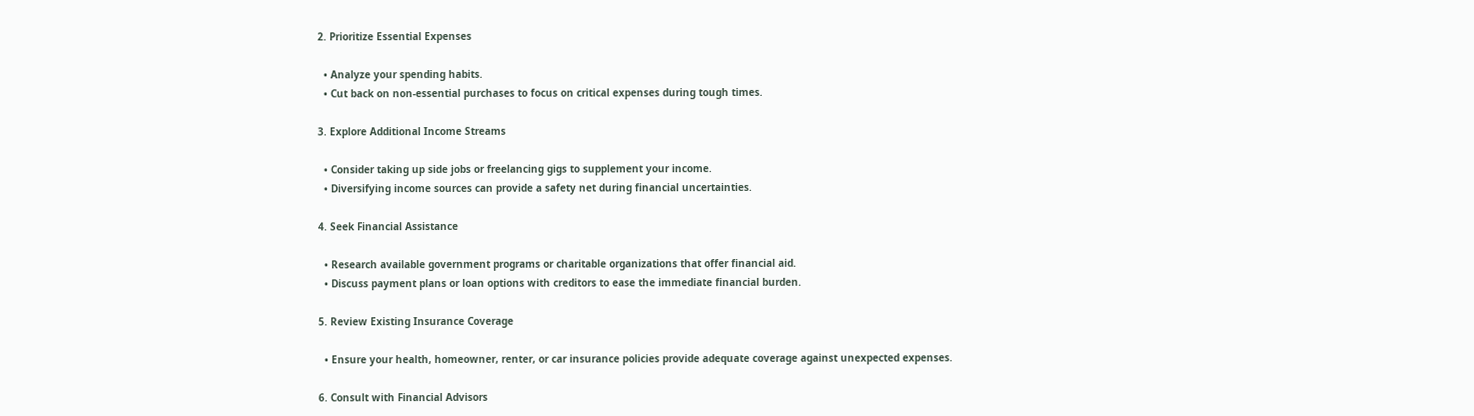2. Prioritize Essential Expenses

  • Analyze your spending habits.
  • Cut back on non-essential purchases to focus on critical expenses during tough times.

3. Explore Additional Income Streams

  • Consider taking up side jobs or freelancing gigs to supplement your income.
  • Diversifying income sources can provide a safety net during financial uncertainties.

4. Seek Financial Assistance

  • Research available government programs or charitable organizations that offer financial aid.
  • Discuss payment plans or loan options with creditors to ease the immediate financial burden.

5. Review Existing Insurance Coverage

  • Ensure your health, homeowner, renter, or car insurance policies provide adequate coverage against unexpected expenses.

6. Consult with Financial Advisors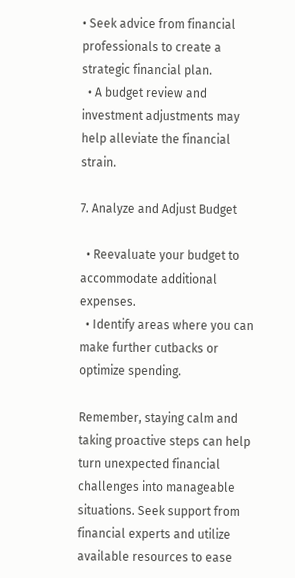• Seek advice from financial professionals to create a strategic financial plan.
  • A budget review and investment adjustments may help alleviate the financial strain.

7. Analyze and Adjust Budget

  • Reevaluate your budget to accommodate additional expenses.
  • Identify areas where you can make further cutbacks or optimize spending.

Remember, staying calm and taking proactive steps can help turn unexpected financial challenges into manageable situations. Seek support from financial experts and utilize available resources to ease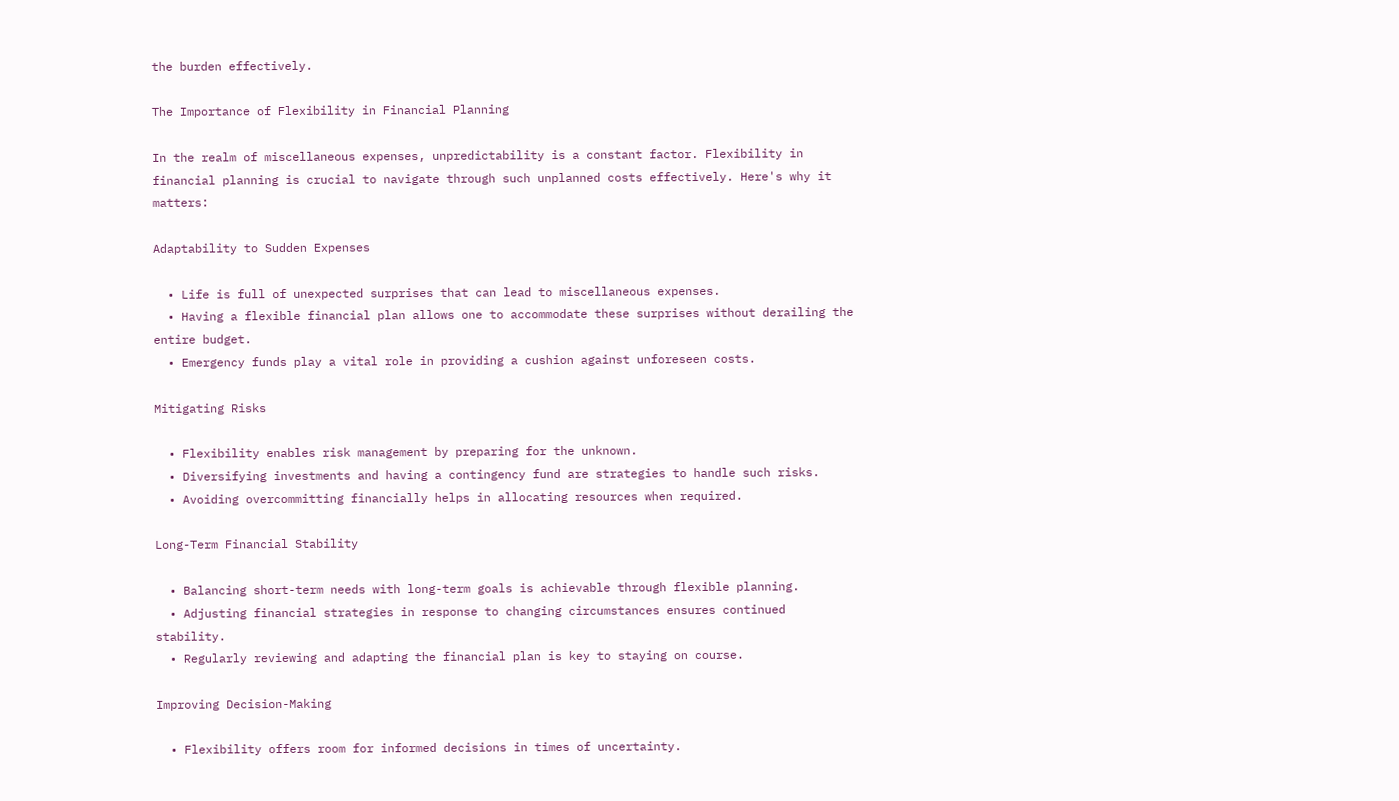the burden effectively.

The Importance of Flexibility in Financial Planning

In the realm of miscellaneous expenses, unpredictability is a constant factor. Flexibility in financial planning is crucial to navigate through such unplanned costs effectively. Here's why it matters:

Adaptability to Sudden Expenses

  • Life is full of unexpected surprises that can lead to miscellaneous expenses.
  • Having a flexible financial plan allows one to accommodate these surprises without derailing the entire budget.
  • Emergency funds play a vital role in providing a cushion against unforeseen costs.

Mitigating Risks

  • Flexibility enables risk management by preparing for the unknown.
  • Diversifying investments and having a contingency fund are strategies to handle such risks.
  • Avoiding overcommitting financially helps in allocating resources when required.

Long-Term Financial Stability

  • Balancing short-term needs with long-term goals is achievable through flexible planning.
  • Adjusting financial strategies in response to changing circumstances ensures continued stability.
  • Regularly reviewing and adapting the financial plan is key to staying on course.

Improving Decision-Making

  • Flexibility offers room for informed decisions in times of uncertainty.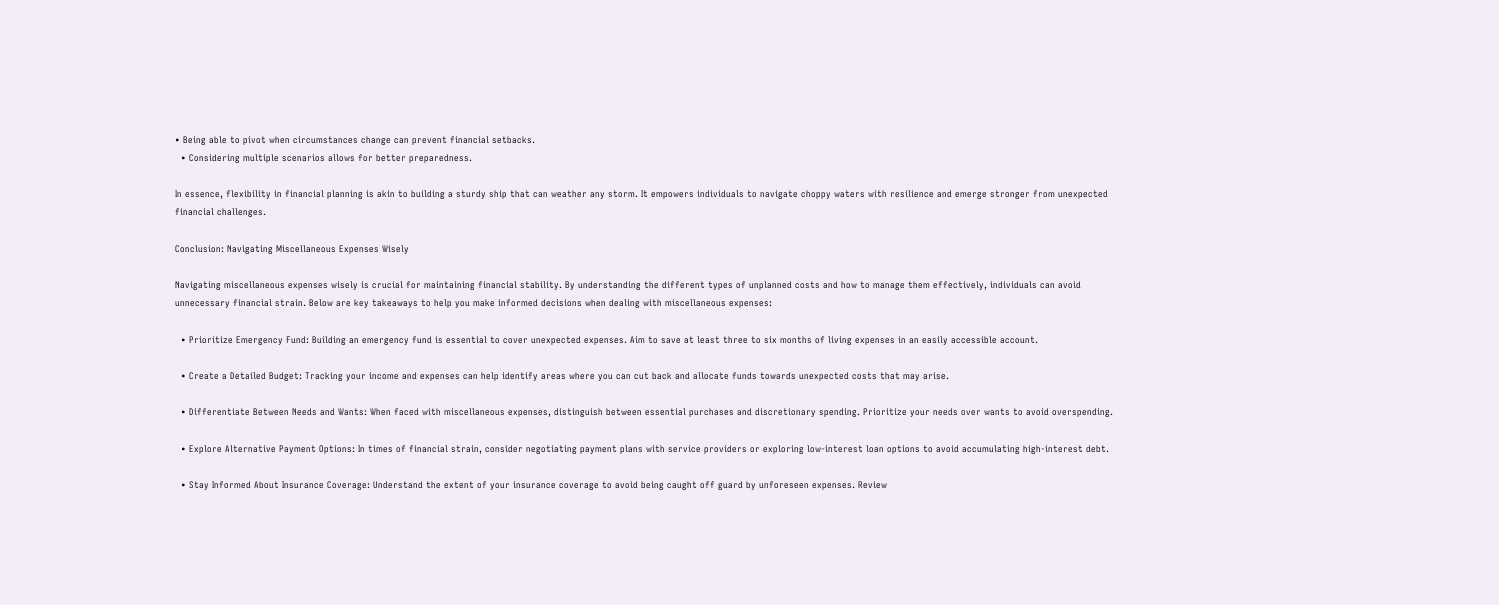• Being able to pivot when circumstances change can prevent financial setbacks.
  • Considering multiple scenarios allows for better preparedness.

In essence, flexibility in financial planning is akin to building a sturdy ship that can weather any storm. It empowers individuals to navigate choppy waters with resilience and emerge stronger from unexpected financial challenges.

Conclusion: Navigating Miscellaneous Expenses Wisely

Navigating miscellaneous expenses wisely is crucial for maintaining financial stability. By understanding the different types of unplanned costs and how to manage them effectively, individuals can avoid unnecessary financial strain. Below are key takeaways to help you make informed decisions when dealing with miscellaneous expenses:

  • Prioritize Emergency Fund: Building an emergency fund is essential to cover unexpected expenses. Aim to save at least three to six months of living expenses in an easily accessible account.

  • Create a Detailed Budget: Tracking your income and expenses can help identify areas where you can cut back and allocate funds towards unexpected costs that may arise.

  • Differentiate Between Needs and Wants: When faced with miscellaneous expenses, distinguish between essential purchases and discretionary spending. Prioritize your needs over wants to avoid overspending.

  • Explore Alternative Payment Options: In times of financial strain, consider negotiating payment plans with service providers or exploring low-interest loan options to avoid accumulating high-interest debt.

  • Stay Informed About Insurance Coverage: Understand the extent of your insurance coverage to avoid being caught off guard by unforeseen expenses. Review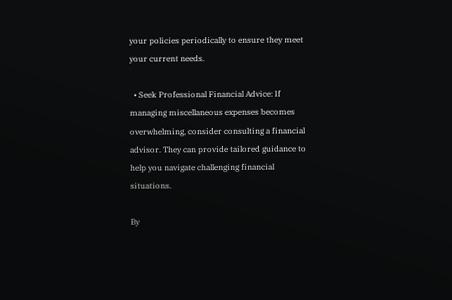your policies periodically to ensure they meet your current needs.

  • Seek Professional Financial Advice: If managing miscellaneous expenses becomes overwhelming, consider consulting a financial advisor. They can provide tailored guidance to help you navigate challenging financial situations.

By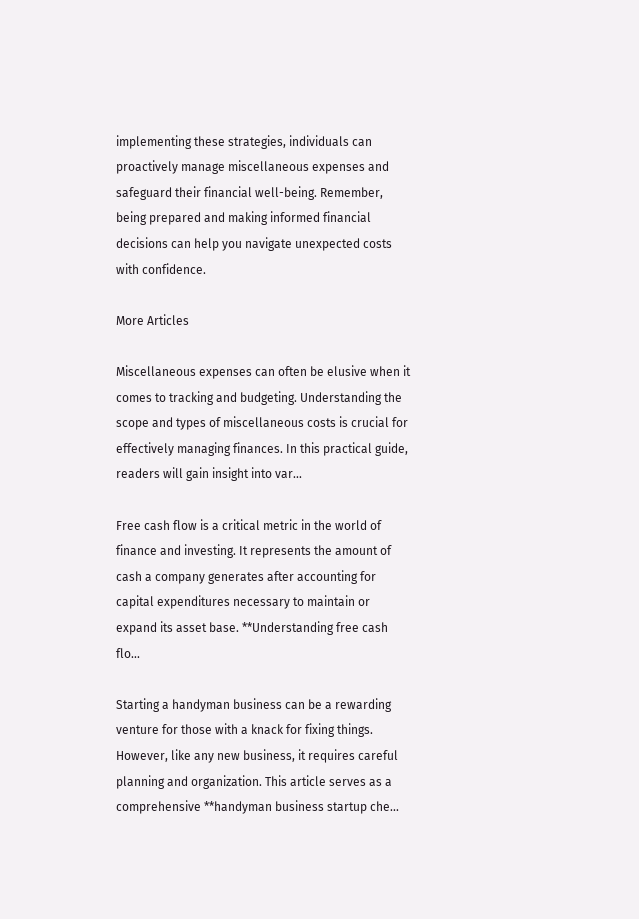implementing these strategies, individuals can proactively manage miscellaneous expenses and safeguard their financial well-being. Remember, being prepared and making informed financial decisions can help you navigate unexpected costs with confidence.

More Articles

Miscellaneous expenses can often be elusive when it comes to tracking and budgeting. Understanding the scope and types of miscellaneous costs is crucial for effectively managing finances. In this practical guide, readers will gain insight into var...

Free cash flow is a critical metric in the world of finance and investing. It represents the amount of cash a company generates after accounting for capital expenditures necessary to maintain or expand its asset base. **Understanding free cash flo...

Starting a handyman business can be a rewarding venture for those with a knack for fixing things. However, like any new business, it requires careful planning and organization. This article serves as a comprehensive **handyman business startup che...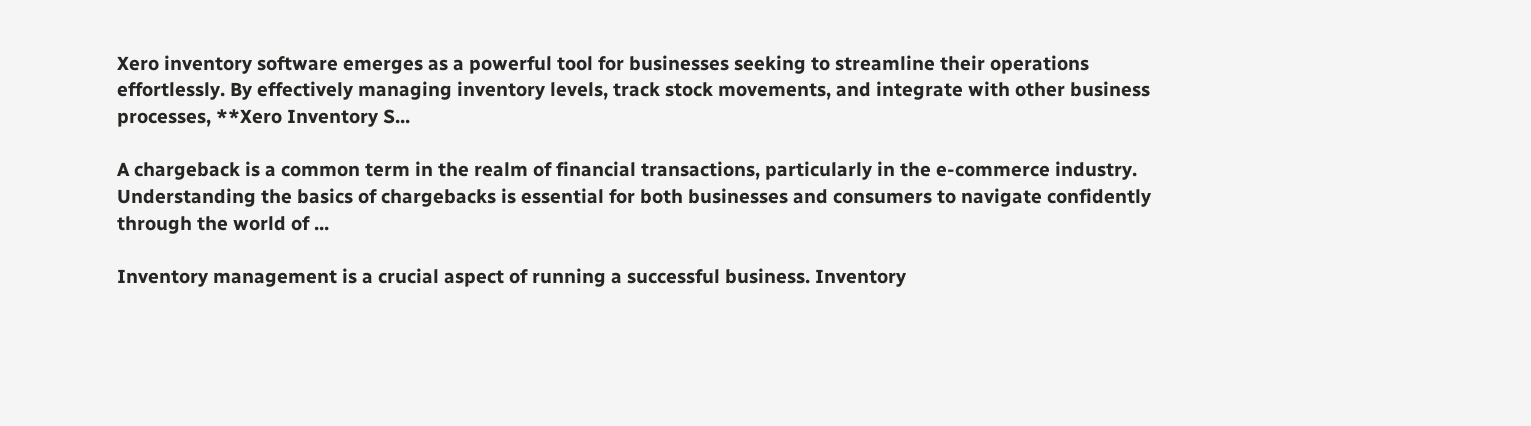Xero inventory software emerges as a powerful tool for businesses seeking to streamline their operations effortlessly. By effectively managing inventory levels, track stock movements, and integrate with other business processes, **Xero Inventory S...

A chargeback is a common term in the realm of financial transactions, particularly in the e-commerce industry. Understanding the basics of chargebacks is essential for both businesses and consumers to navigate confidently through the world of ...

Inventory management is a crucial aspect of running a successful business. Inventory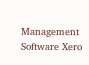Management Software Xero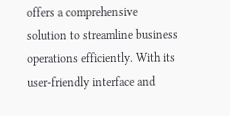offers a comprehensive solution to streamline business operations efficiently. With its user-friendly interface and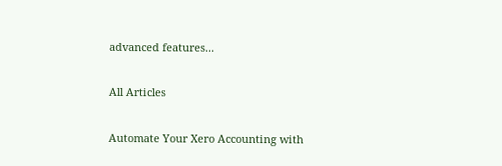advanced features...

All Articles

Automate Your Xero Accounting with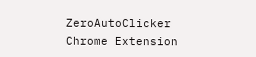ZeroAutoClicker Chrome Extension